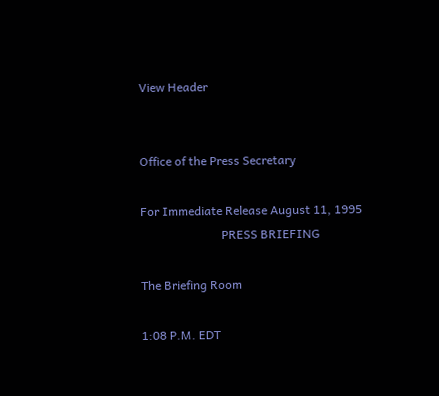View Header


Office of the Press Secretary

For Immediate Release August 11, 1995
                           PRESS BRIEFING

The Briefing Room

1:08 P.M. EDT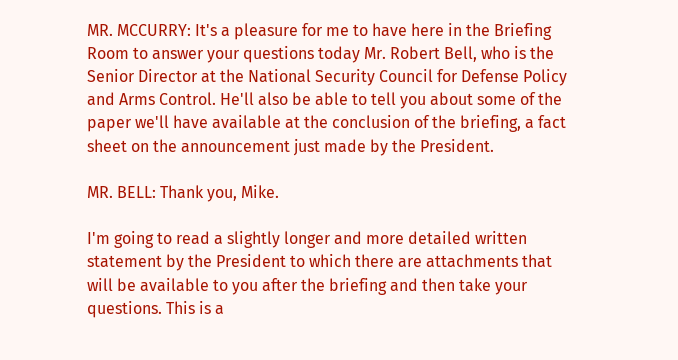MR. MCCURRY: It's a pleasure for me to have here in the Briefing Room to answer your questions today Mr. Robert Bell, who is the Senior Director at the National Security Council for Defense Policy and Arms Control. He'll also be able to tell you about some of the paper we'll have available at the conclusion of the briefing, a fact sheet on the announcement just made by the President.

MR. BELL: Thank you, Mike.

I'm going to read a slightly longer and more detailed written statement by the President to which there are attachments that will be available to you after the briefing and then take your questions. This is a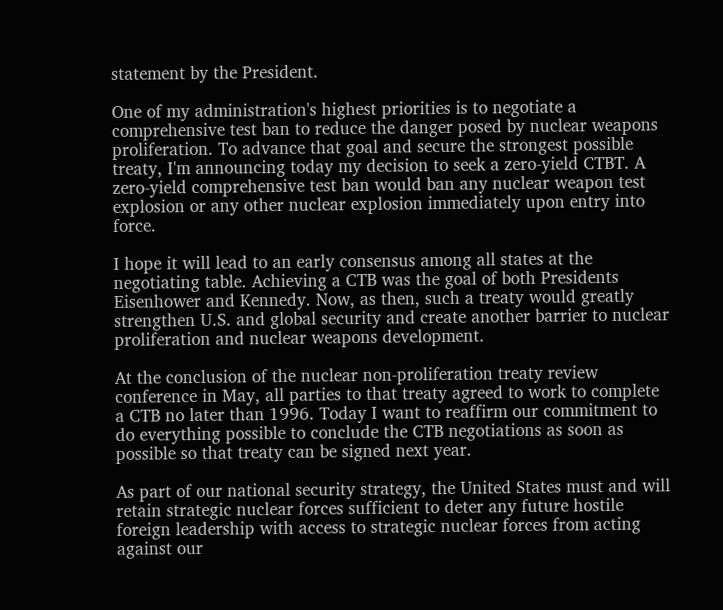statement by the President.

One of my administration's highest priorities is to negotiate a comprehensive test ban to reduce the danger posed by nuclear weapons proliferation. To advance that goal and secure the strongest possible treaty, I'm announcing today my decision to seek a zero-yield CTBT. A zero-yield comprehensive test ban would ban any nuclear weapon test explosion or any other nuclear explosion immediately upon entry into force.

I hope it will lead to an early consensus among all states at the negotiating table. Achieving a CTB was the goal of both Presidents Eisenhower and Kennedy. Now, as then, such a treaty would greatly strengthen U.S. and global security and create another barrier to nuclear proliferation and nuclear weapons development.

At the conclusion of the nuclear non-proliferation treaty review conference in May, all parties to that treaty agreed to work to complete a CTB no later than 1996. Today I want to reaffirm our commitment to do everything possible to conclude the CTB negotiations as soon as possible so that treaty can be signed next year.

As part of our national security strategy, the United States must and will retain strategic nuclear forces sufficient to deter any future hostile foreign leadership with access to strategic nuclear forces from acting against our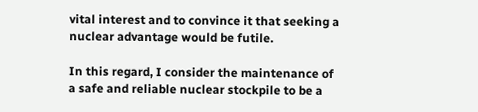vital interest and to convince it that seeking a nuclear advantage would be futile.

In this regard, I consider the maintenance of a safe and reliable nuclear stockpile to be a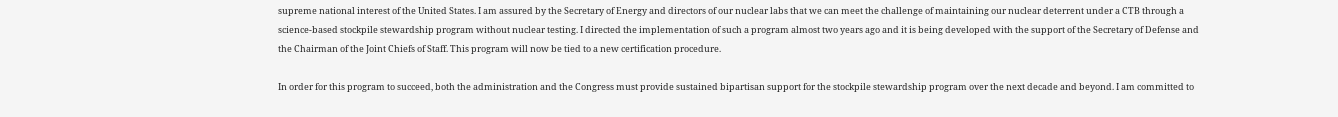supreme national interest of the United States. I am assured by the Secretary of Energy and directors of our nuclear labs that we can meet the challenge of maintaining our nuclear deterrent under a CTB through a science-based stockpile stewardship program without nuclear testing. I directed the implementation of such a program almost two years ago and it is being developed with the support of the Secretary of Defense and the Chairman of the Joint Chiefs of Staff. This program will now be tied to a new certification procedure.

In order for this program to succeed, both the administration and the Congress must provide sustained bipartisan support for the stockpile stewardship program over the next decade and beyond. I am committed to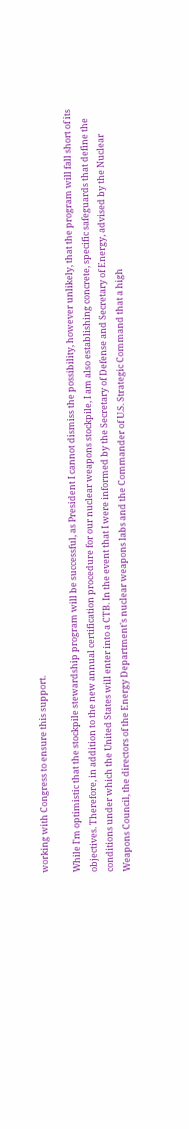working with Congress to ensure this support.

While I'm optimistic that the stockpile stewardship program will be successful, as President I cannot dismiss the possibility, however unlikely, that the program will fall short of its objectives. Therefore, in addition to the new annual certification procedure for our nuclear weapons stockpile, I am also establishing concrete, specific safeguards that define the conditions under which the United States will enter into a CTB. In the event that I were informed by the Secretary of Defense and Secretary of Energy, advised by the Nuclear Weapons Council, the directors of the Energy Department's nuclear weapons labs and the Commander of U.S. Strategic Command that a high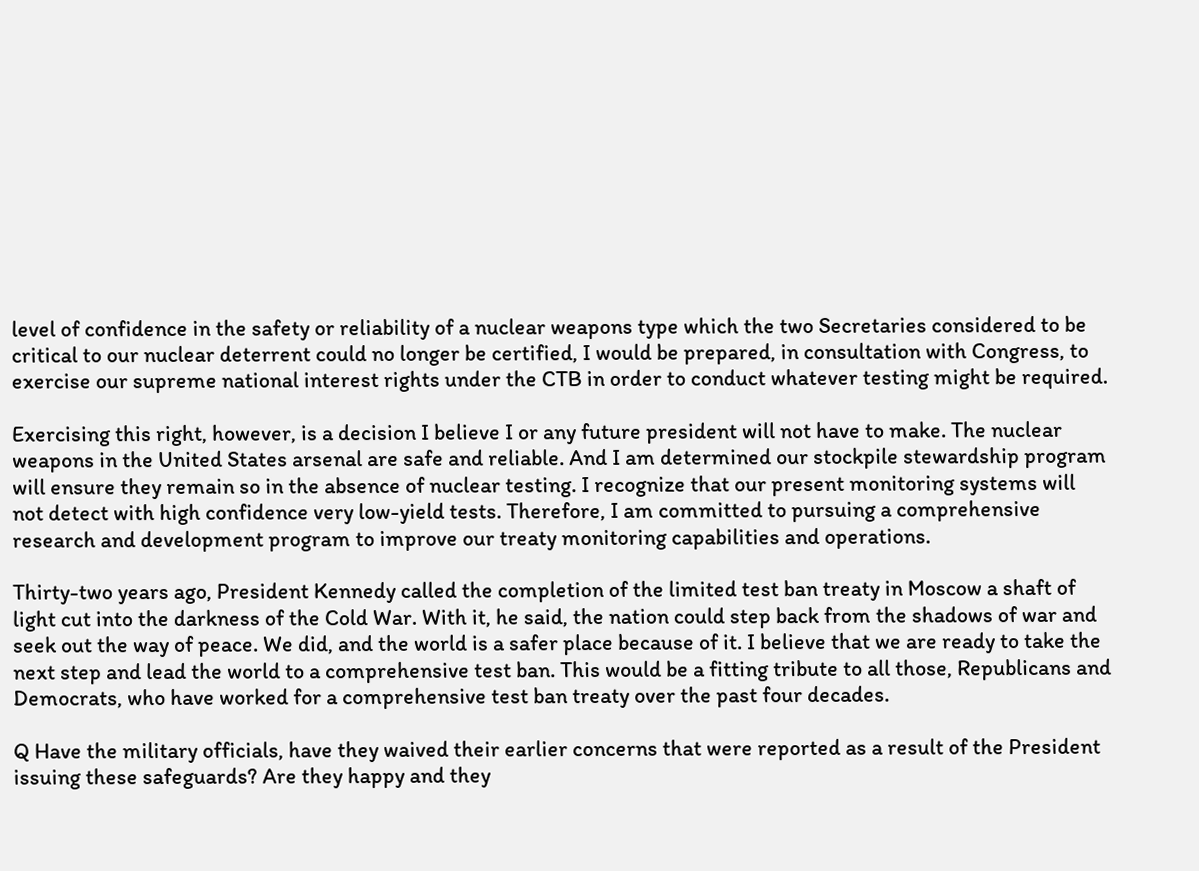level of confidence in the safety or reliability of a nuclear weapons type which the two Secretaries considered to be critical to our nuclear deterrent could no longer be certified, I would be prepared, in consultation with Congress, to exercise our supreme national interest rights under the CTB in order to conduct whatever testing might be required.

Exercising this right, however, is a decision I believe I or any future president will not have to make. The nuclear weapons in the United States arsenal are safe and reliable. And I am determined our stockpile stewardship program will ensure they remain so in the absence of nuclear testing. I recognize that our present monitoring systems will not detect with high confidence very low-yield tests. Therefore, I am committed to pursuing a comprehensive research and development program to improve our treaty monitoring capabilities and operations.

Thirty-two years ago, President Kennedy called the completion of the limited test ban treaty in Moscow a shaft of light cut into the darkness of the Cold War. With it, he said, the nation could step back from the shadows of war and seek out the way of peace. We did, and the world is a safer place because of it. I believe that we are ready to take the next step and lead the world to a comprehensive test ban. This would be a fitting tribute to all those, Republicans and Democrats, who have worked for a comprehensive test ban treaty over the past four decades.

Q Have the military officials, have they waived their earlier concerns that were reported as a result of the President issuing these safeguards? Are they happy and they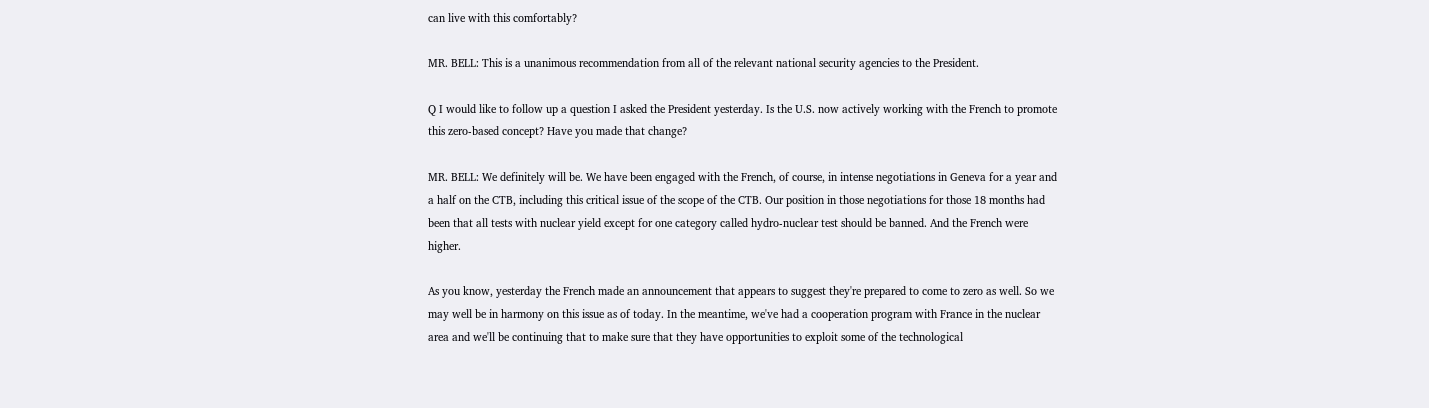can live with this comfortably?

MR. BELL: This is a unanimous recommendation from all of the relevant national security agencies to the President.

Q I would like to follow up a question I asked the President yesterday. Is the U.S. now actively working with the French to promote this zero-based concept? Have you made that change?

MR. BELL: We definitely will be. We have been engaged with the French, of course, in intense negotiations in Geneva for a year and a half on the CTB, including this critical issue of the scope of the CTB. Our position in those negotiations for those 18 months had been that all tests with nuclear yield except for one category called hydro-nuclear test should be banned. And the French were higher.

As you know, yesterday the French made an announcement that appears to suggest they're prepared to come to zero as well. So we may well be in harmony on this issue as of today. In the meantime, we've had a cooperation program with France in the nuclear area and we'll be continuing that to make sure that they have opportunities to exploit some of the technological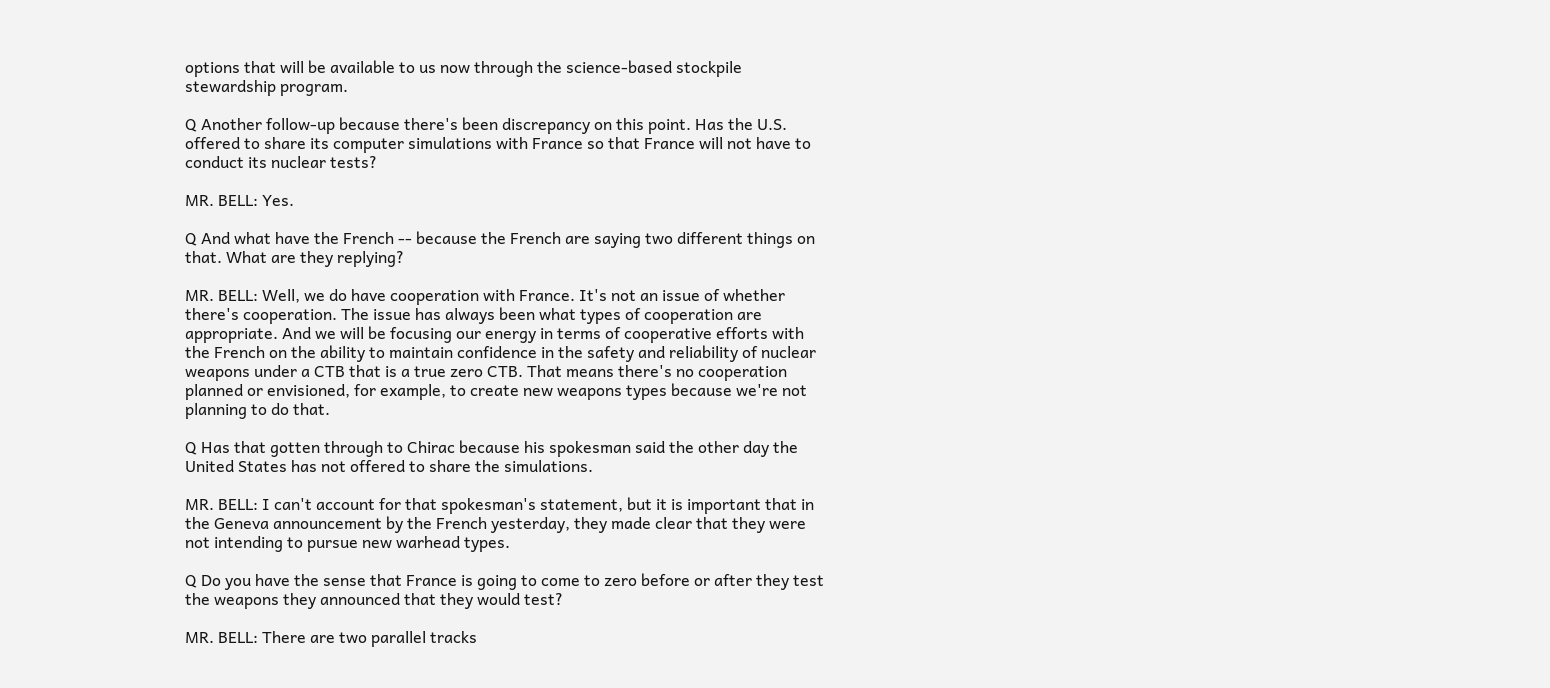options that will be available to us now through the science-based stockpile stewardship program.

Q Another follow-up because there's been discrepancy on this point. Has the U.S. offered to share its computer simulations with France so that France will not have to conduct its nuclear tests?

MR. BELL: Yes.

Q And what have the French -- because the French are saying two different things on that. What are they replying?

MR. BELL: Well, we do have cooperation with France. It's not an issue of whether there's cooperation. The issue has always been what types of cooperation are appropriate. And we will be focusing our energy in terms of cooperative efforts with the French on the ability to maintain confidence in the safety and reliability of nuclear weapons under a CTB that is a true zero CTB. That means there's no cooperation planned or envisioned, for example, to create new weapons types because we're not planning to do that.

Q Has that gotten through to Chirac because his spokesman said the other day the United States has not offered to share the simulations.

MR. BELL: I can't account for that spokesman's statement, but it is important that in the Geneva announcement by the French yesterday, they made clear that they were not intending to pursue new warhead types.

Q Do you have the sense that France is going to come to zero before or after they test the weapons they announced that they would test?

MR. BELL: There are two parallel tracks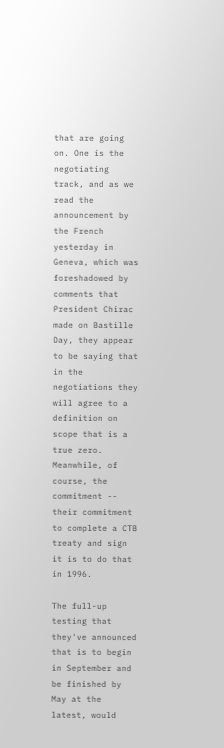that are going on. One is the negotiating track, and as we read the announcement by the French yesterday in Geneva, which was foreshadowed by comments that President Chirac made on Bastille Day, they appear to be saying that in the negotiations they will agree to a definition on scope that is a true zero. Meanwhile, of course, the commitment -- their commitment to complete a CTB treaty and sign it is to do that in 1996.

The full-up testing that they've announced that is to begin in September and be finished by May at the latest, would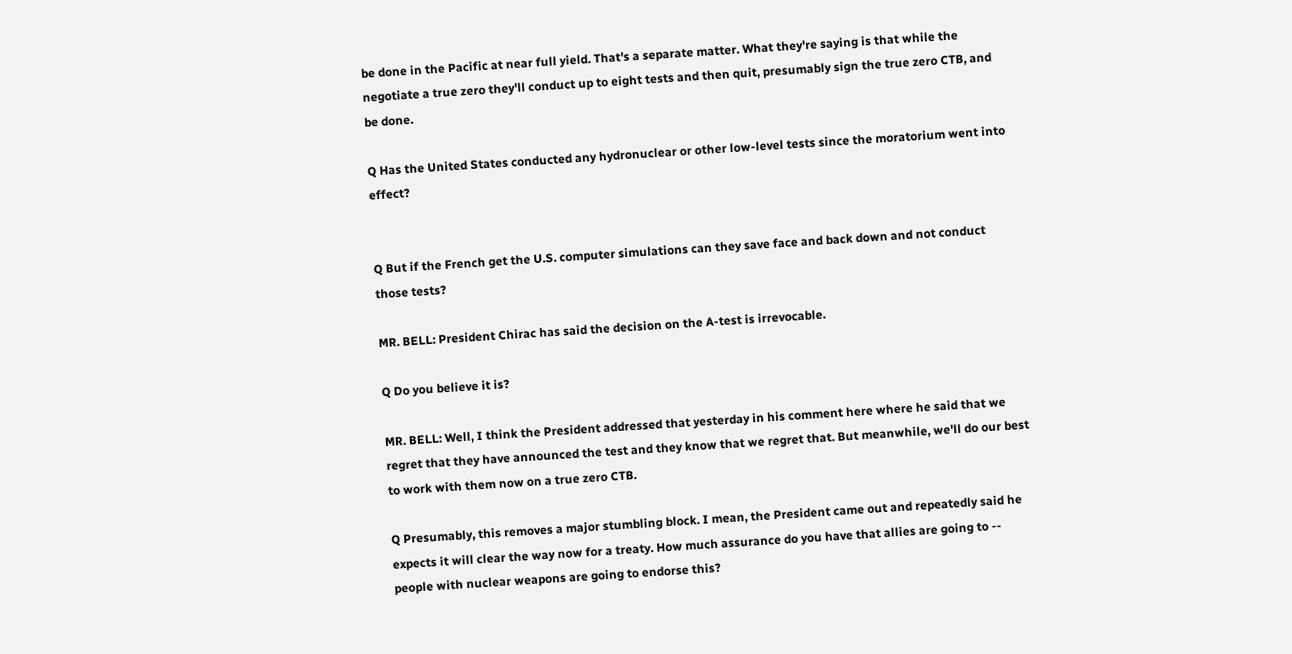be done in the Pacific at near full yield. That's a separate matter. What they're saying is that while the negotiate a true zero they'll conduct up to eight tests and then quit, presumably sign the true zero CTB, and be done.

Q Has the United States conducted any hydronuclear or other low-level tests since the moratorium went into effect?


Q But if the French get the U.S. computer simulations can they save face and back down and not conduct those tests?

MR. BELL: President Chirac has said the decision on the A-test is irrevocable.

Q Do you believe it is?

MR. BELL: Well, I think the President addressed that yesterday in his comment here where he said that we regret that they have announced the test and they know that we regret that. But meanwhile, we'll do our best to work with them now on a true zero CTB.

Q Presumably, this removes a major stumbling block. I mean, the President came out and repeatedly said he expects it will clear the way now for a treaty. How much assurance do you have that allies are going to -- people with nuclear weapons are going to endorse this?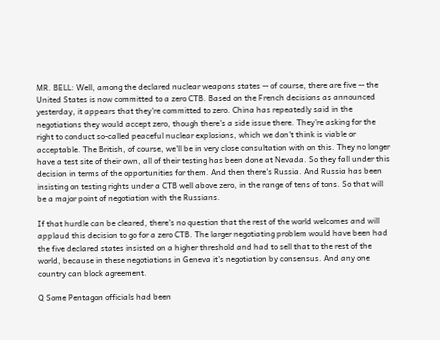MR. BELL: Well, among the declared nuclear weapons states -- of course, there are five -- the United States is now committed to a zero CTB. Based on the French decisions as announced yesterday, it appears that they're committed to zero. China has repeatedly said in the negotiations they would accept zero, though there's a side issue there. They're asking for the right to conduct so-called peaceful nuclear explosions, which we don't think is viable or acceptable. The British, of course, we'll be in very close consultation with on this. They no longer have a test site of their own, all of their testing has been done at Nevada. So they fall under this decision in terms of the opportunities for them. And then there's Russia. And Russia has been insisting on testing rights under a CTB well above zero, in the range of tens of tons. So that will be a major point of negotiation with the Russians.

If that hurdle can be cleared, there's no question that the rest of the world welcomes and will applaud this decision to go for a zero CTB. The larger negotiating problem would have been had the five declared states insisted on a higher threshold and had to sell that to the rest of the world, because in these negotiations in Geneva it's negotiation by consensus. And any one country can block agreement.

Q Some Pentagon officials had been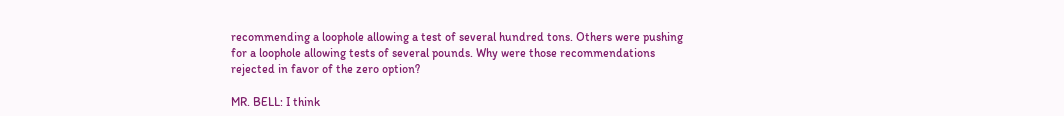recommending a loophole allowing a test of several hundred tons. Others were pushing for a loophole allowing tests of several pounds. Why were those recommendations rejected in favor of the zero option?

MR. BELL: I think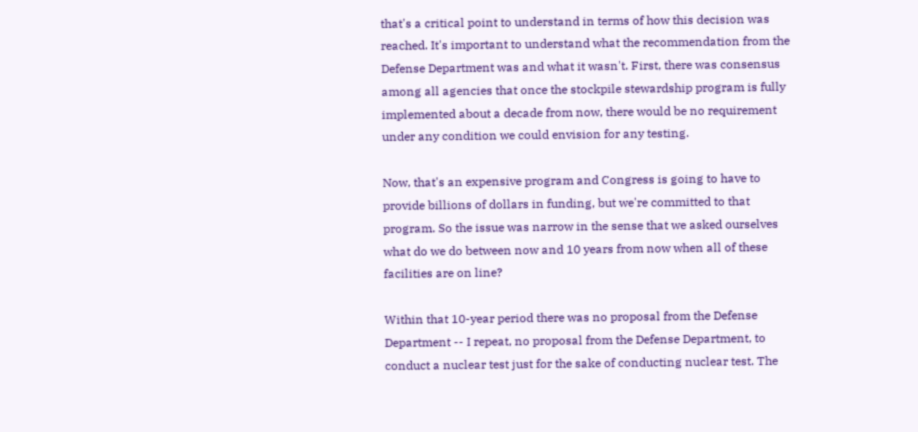that's a critical point to understand in terms of how this decision was reached. It's important to understand what the recommendation from the Defense Department was and what it wasn't. First, there was consensus among all agencies that once the stockpile stewardship program is fully implemented about a decade from now, there would be no requirement under any condition we could envision for any testing.

Now, that's an expensive program and Congress is going to have to provide billions of dollars in funding, but we're committed to that program. So the issue was narrow in the sense that we asked ourselves what do we do between now and 10 years from now when all of these facilities are on line?

Within that 10-year period there was no proposal from the Defense Department -- I repeat, no proposal from the Defense Department, to conduct a nuclear test just for the sake of conducting nuclear test. The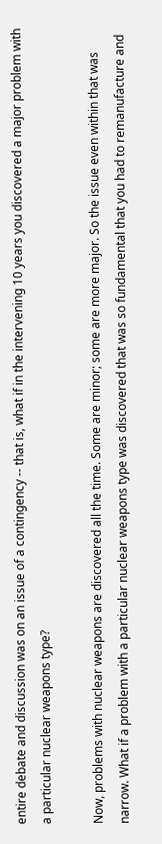entire debate and discussion was on an issue of a contingency -- that is, what if in the intervening 10 years you discovered a major problem with a particular nuclear weapons type?

Now, problems with nuclear weapons are discovered all the time. Some are minor; some are more major. So the issue even within that was narrow. What if a problem with a particular nuclear weapons type was discovered that was so fundamental that you had to remanufacture and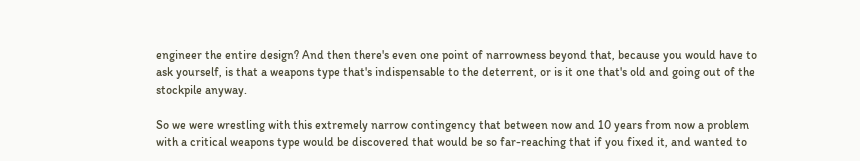engineer the entire design? And then there's even one point of narrowness beyond that, because you would have to ask yourself, is that a weapons type that's indispensable to the deterrent, or is it one that's old and going out of the stockpile anyway.

So we were wrestling with this extremely narrow contingency that between now and 10 years from now a problem with a critical weapons type would be discovered that would be so far-reaching that if you fixed it, and wanted to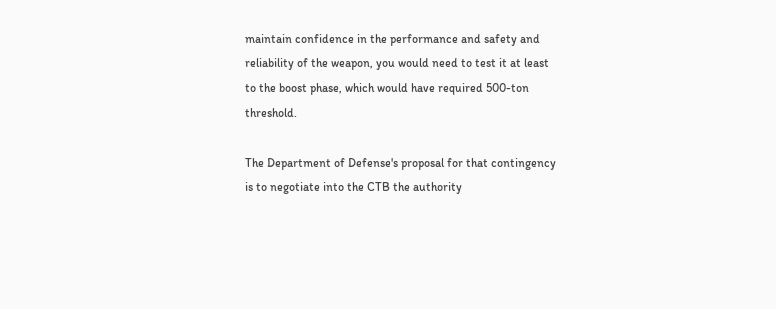maintain confidence in the performance and safety and reliability of the weapon, you would need to test it at least to the boost phase, which would have required 500-ton threshold.

The Department of Defense's proposal for that contingency is to negotiate into the CTB the authority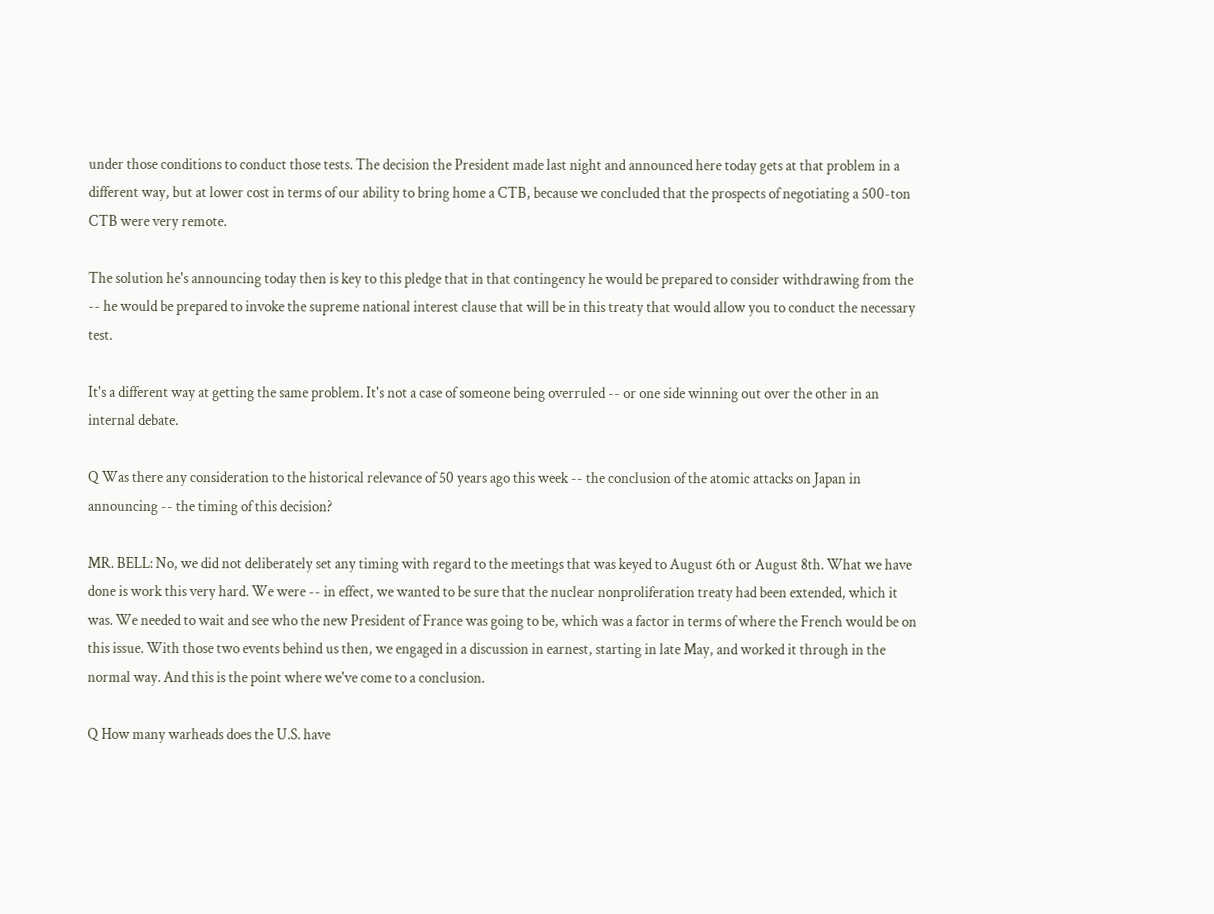under those conditions to conduct those tests. The decision the President made last night and announced here today gets at that problem in a different way, but at lower cost in terms of our ability to bring home a CTB, because we concluded that the prospects of negotiating a 500-ton CTB were very remote.

The solution he's announcing today then is key to this pledge that in that contingency he would be prepared to consider withdrawing from the -- he would be prepared to invoke the supreme national interest clause that will be in this treaty that would allow you to conduct the necessary test.

It's a different way at getting the same problem. It's not a case of someone being overruled -- or one side winning out over the other in an internal debate.

Q Was there any consideration to the historical relevance of 50 years ago this week -- the conclusion of the atomic attacks on Japan in announcing -- the timing of this decision?

MR. BELL: No, we did not deliberately set any timing with regard to the meetings that was keyed to August 6th or August 8th. What we have done is work this very hard. We were -- in effect, we wanted to be sure that the nuclear nonproliferation treaty had been extended, which it was. We needed to wait and see who the new President of France was going to be, which was a factor in terms of where the French would be on this issue. With those two events behind us then, we engaged in a discussion in earnest, starting in late May, and worked it through in the normal way. And this is the point where we've come to a conclusion.

Q How many warheads does the U.S. have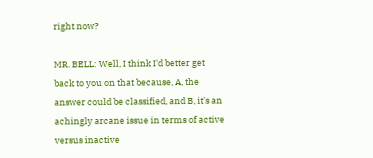right now?

MR. BELL: Well, I think I'd better get back to you on that because, A, the answer could be classified, and B, it's an achingly arcane issue in terms of active versus inactive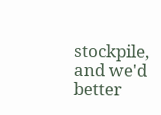stockpile, and we'd better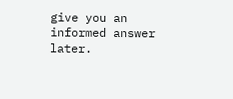give you an informed answer later.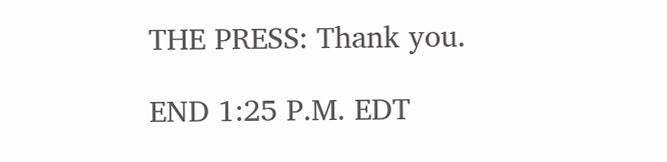THE PRESS: Thank you.

END 1:25 P.M. EDT